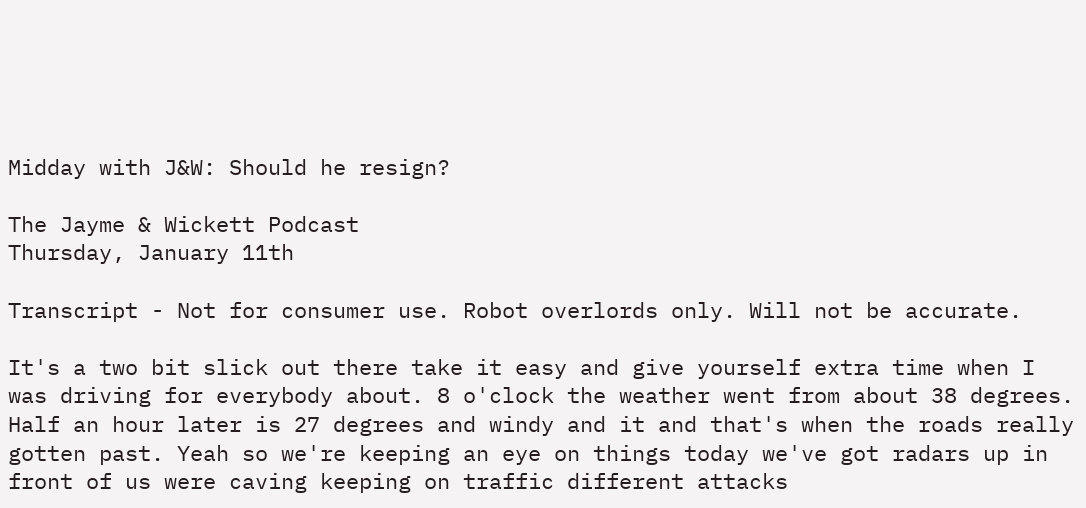Midday with J&W: Should he resign?

The Jayme & Wickett Podcast
Thursday, January 11th

Transcript - Not for consumer use. Robot overlords only. Will not be accurate.

It's a two bit slick out there take it easy and give yourself extra time when I was driving for everybody about. 8 o'clock the weather went from about 38 degrees. Half an hour later is 27 degrees and windy and it and that's when the roads really gotten past. Yeah so we're keeping an eye on things today we've got radars up in front of us were caving keeping on traffic different attacks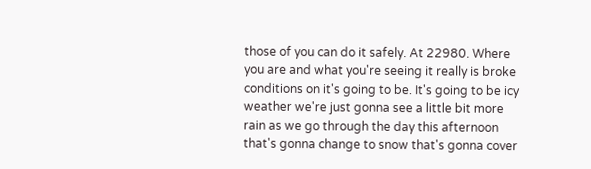those of you can do it safely. At 22980. Where you are and what you're seeing it really is broke conditions on it's going to be. It's going to be icy weather we're just gonna see a little bit more rain as we go through the day this afternoon that's gonna change to snow that's gonna cover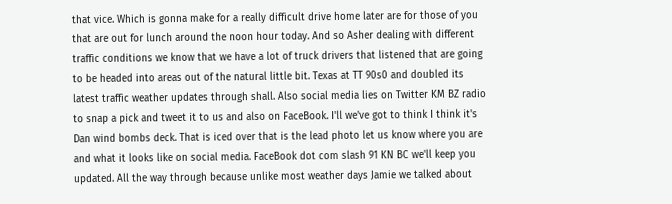that vice. Which is gonna make for a really difficult drive home later are for those of you that are out for lunch around the noon hour today. And so Asher dealing with different traffic conditions we know that we have a lot of truck drivers that listened that are going to be headed into areas out of the natural little bit. Texas at TT 90s0 and doubled its latest traffic weather updates through shall. Also social media lies on Twitter KM BZ radio to snap a pick and tweet it to us and also on FaceBook. I'll we've got to think I think it's Dan wind bombs deck. That is iced over that is the lead photo let us know where you are and what it looks like on social media. FaceBook dot com slash 91 KN BC we'll keep you updated. All the way through because unlike most weather days Jamie we talked about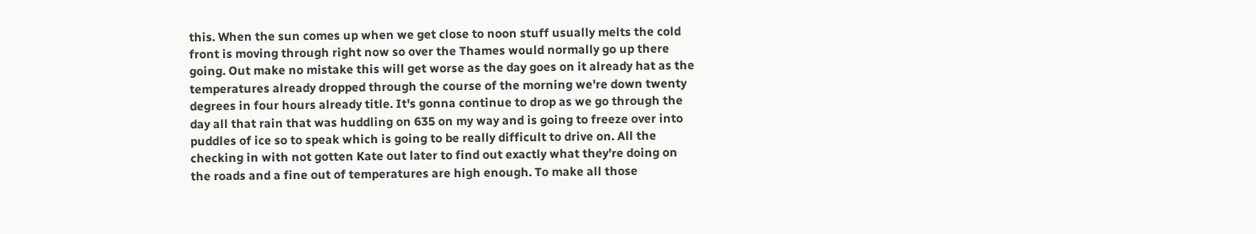this. When the sun comes up when we get close to noon stuff usually melts the cold front is moving through right now so over the Thames would normally go up there going. Out make no mistake this will get worse as the day goes on it already hat as the temperatures already dropped through the course of the morning we're down twenty degrees in four hours already title. It's gonna continue to drop as we go through the day all that rain that was huddling on 635 on my way and is going to freeze over into puddles of ice so to speak which is going to be really difficult to drive on. All the checking in with not gotten Kate out later to find out exactly what they're doing on the roads and a fine out of temperatures are high enough. To make all those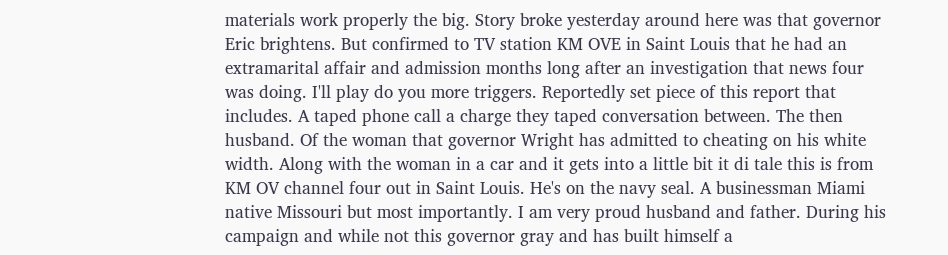materials work properly the big. Story broke yesterday around here was that governor Eric brightens. But confirmed to TV station KM OVE in Saint Louis that he had an extramarital affair and admission months long after an investigation that news four was doing. I'll play do you more triggers. Reportedly set piece of this report that includes. A taped phone call a charge they taped conversation between. The then husband. Of the woman that governor Wright has admitted to cheating on his white width. Along with the woman in a car and it gets into a little bit it di tale this is from KM OV channel four out in Saint Louis. He's on the navy seal. A businessman Miami native Missouri but most importantly. I am very proud husband and father. During his campaign and while not this governor gray and has built himself a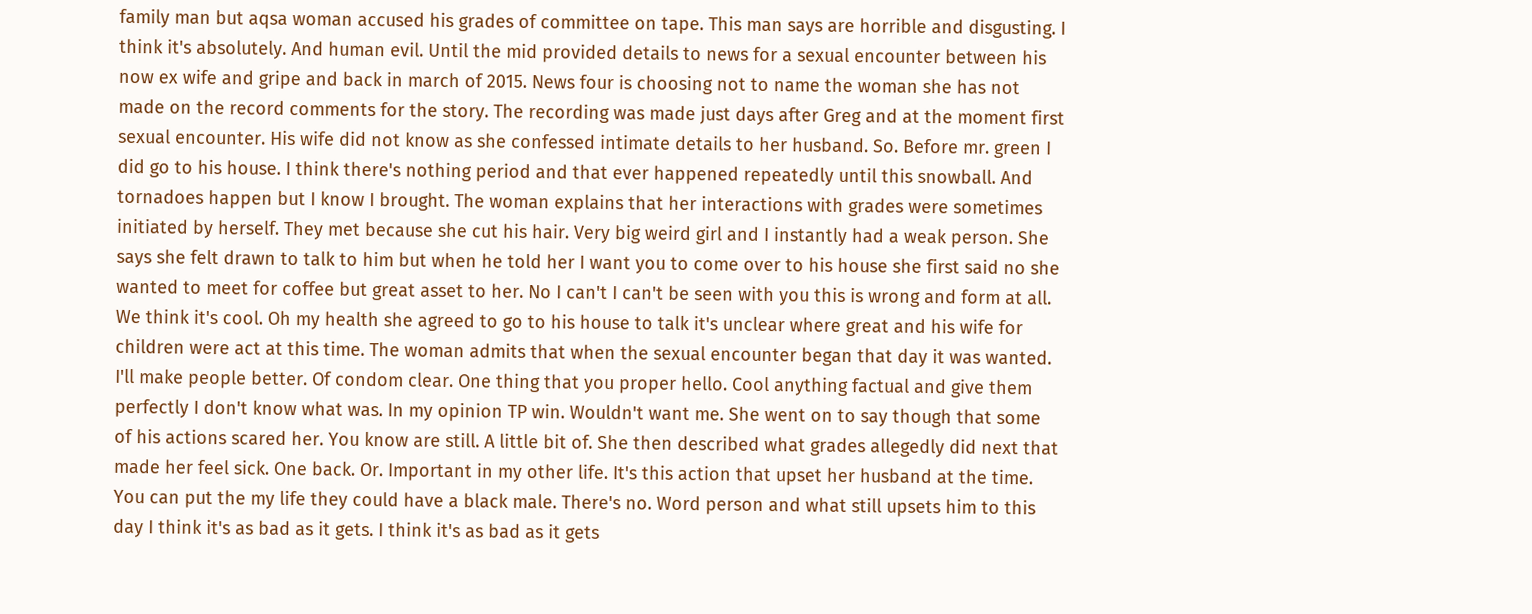family man but aqsa woman accused his grades of committee on tape. This man says are horrible and disgusting. I think it's absolutely. And human evil. Until the mid provided details to news for a sexual encounter between his now ex wife and gripe and back in march of 2015. News four is choosing not to name the woman she has not made on the record comments for the story. The recording was made just days after Greg and at the moment first sexual encounter. His wife did not know as she confessed intimate details to her husband. So. Before mr. green I did go to his house. I think there's nothing period and that ever happened repeatedly until this snowball. And tornadoes happen but I know I brought. The woman explains that her interactions with grades were sometimes initiated by herself. They met because she cut his hair. Very big weird girl and I instantly had a weak person. She says she felt drawn to talk to him but when he told her I want you to come over to his house she first said no she wanted to meet for coffee but great asset to her. No I can't I can't be seen with you this is wrong and form at all. We think it's cool. Oh my health she agreed to go to his house to talk it's unclear where great and his wife for children were act at this time. The woman admits that when the sexual encounter began that day it was wanted. I'll make people better. Of condom clear. One thing that you proper hello. Cool anything factual and give them perfectly I don't know what was. In my opinion TP win. Wouldn't want me. She went on to say though that some of his actions scared her. You know are still. A little bit of. She then described what grades allegedly did next that made her feel sick. One back. Or. Important in my other life. It's this action that upset her husband at the time. You can put the my life they could have a black male. There's no. Word person and what still upsets him to this day I think it's as bad as it gets. I think it's as bad as it gets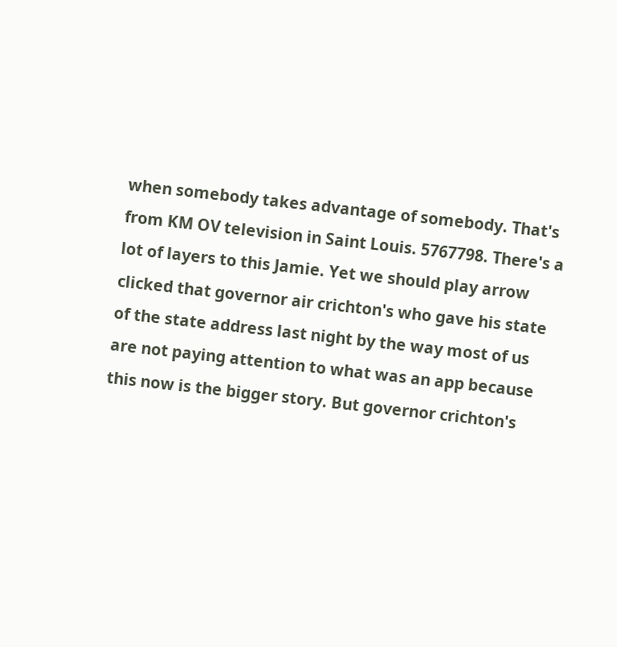when somebody takes advantage of somebody. That's from KM OV television in Saint Louis. 5767798. There's a lot of layers to this Jamie. Yet we should play arrow clicked that governor air crichton's who gave his state of the state address last night by the way most of us are not paying attention to what was an app because this now is the bigger story. But governor crichton's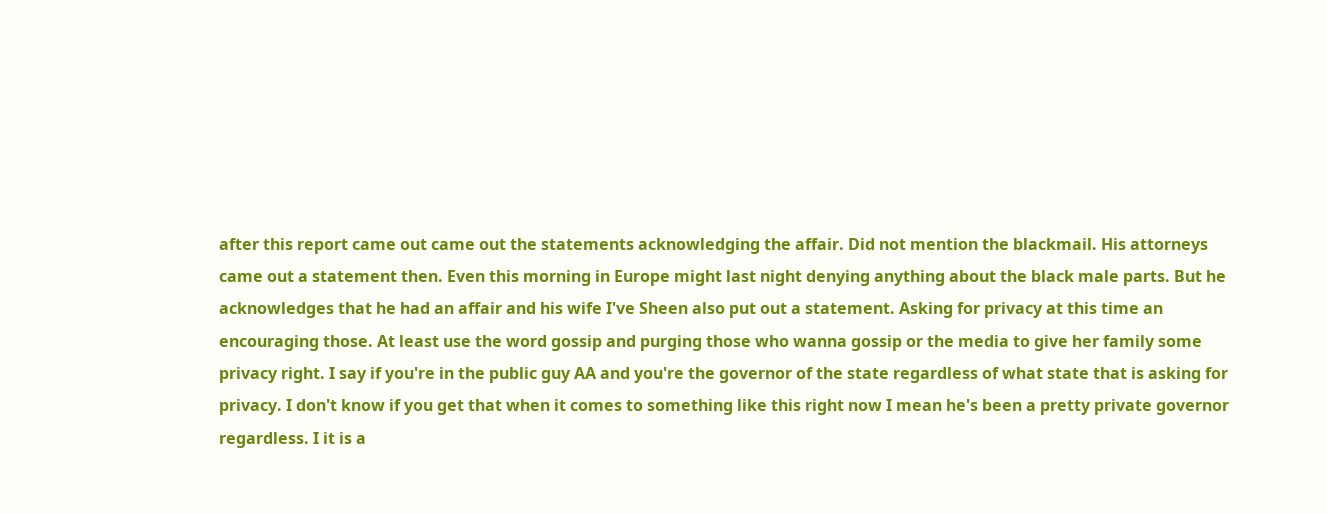after this report came out came out the statements acknowledging the affair. Did not mention the blackmail. His attorneys came out a statement then. Even this morning in Europe might last night denying anything about the black male parts. But he acknowledges that he had an affair and his wife I've Sheen also put out a statement. Asking for privacy at this time an encouraging those. At least use the word gossip and purging those who wanna gossip or the media to give her family some privacy right. I say if you're in the public guy AA and you're the governor of the state regardless of what state that is asking for privacy. I don't know if you get that when it comes to something like this right now I mean he's been a pretty private governor regardless. I it is a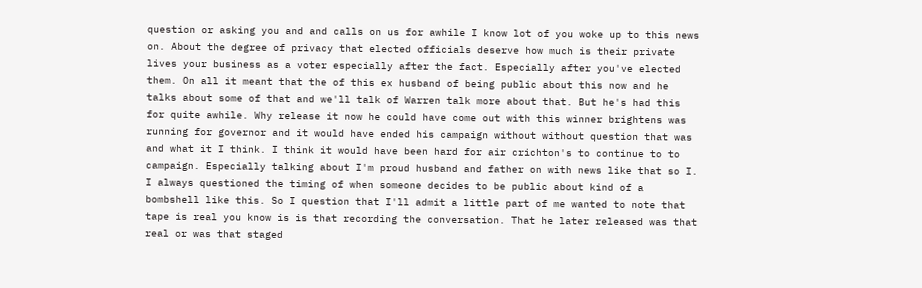question or asking you and and calls on us for awhile I know lot of you woke up to this news on. About the degree of privacy that elected officials deserve how much is their private lives your business as a voter especially after the fact. Especially after you've elected them. On all it meant that the of this ex husband of being public about this now and he talks about some of that and we'll talk of Warren talk more about that. But he's had this for quite awhile. Why release it now he could have come out with this winner brightens was running for governor and it would have ended his campaign without without question that was and what it I think. I think it would have been hard for air crichton's to continue to to campaign. Especially talking about I'm proud husband and father on with news like that so I. I always questioned the timing of when someone decides to be public about kind of a bombshell like this. So I question that I'll admit a little part of me wanted to note that tape is real you know is is that recording the conversation. That he later released was that real or was that staged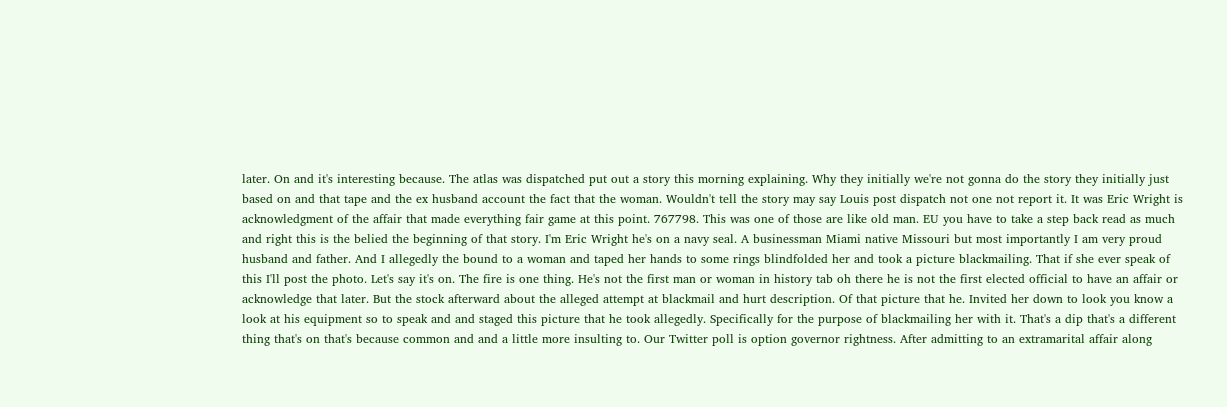later. On and it's interesting because. The atlas was dispatched put out a story this morning explaining. Why they initially we're not gonna do the story they initially just based on and that tape and the ex husband account the fact that the woman. Wouldn't tell the story may say Louis post dispatch not one not report it. It was Eric Wright is acknowledgment of the affair that made everything fair game at this point. 767798. This was one of those are like old man. EU you have to take a step back read as much and right this is the belied the beginning of that story. I'm Eric Wright he's on a navy seal. A businessman Miami native Missouri but most importantly I am very proud husband and father. And I allegedly the bound to a woman and taped her hands to some rings blindfolded her and took a picture blackmailing. That if she ever speak of this I'll post the photo. Let's say it's on. The fire is one thing. He's not the first man or woman in history tab oh there he is not the first elected official to have an affair or acknowledge that later. But the stock afterward about the alleged attempt at blackmail and hurt description. Of that picture that he. Invited her down to look you know a look at his equipment so to speak and and staged this picture that he took allegedly. Specifically for the purpose of blackmailing her with it. That's a dip that's a different thing that's on that's because common and and a little more insulting to. Our Twitter poll is option governor rightness. After admitting to an extramarital affair along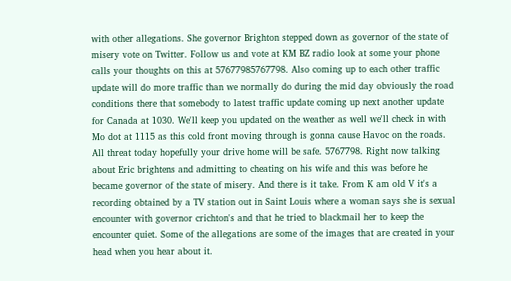with other allegations. She governor Brighton stepped down as governor of the state of misery vote on Twitter. Follow us and vote at KM BZ radio look at some your phone calls your thoughts on this at 57677985767798. Also coming up to each other traffic update will do more traffic than we normally do during the mid day obviously the road conditions there that somebody to latest traffic update coming up next another update for Canada at 1030. We'll keep you updated on the weather as well we'll check in with Mo dot at 1115 as this cold front moving through is gonna cause Havoc on the roads. All threat today hopefully your drive home will be safe. 5767798. Right now talking about Eric brightens and admitting to cheating on his wife and this was before he became governor of the state of misery. And there is it take. From K am old V it's a recording obtained by a TV station out in Saint Louis where a woman says she is sexual encounter with governor crichton's and that he tried to blackmail her to keep the encounter quiet. Some of the allegations are some of the images that are created in your head when you hear about it.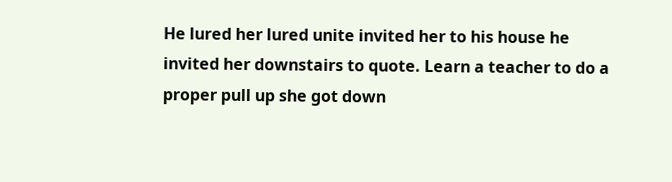He lured her lured unite invited her to his house he invited her downstairs to quote. Learn a teacher to do a proper pull up she got down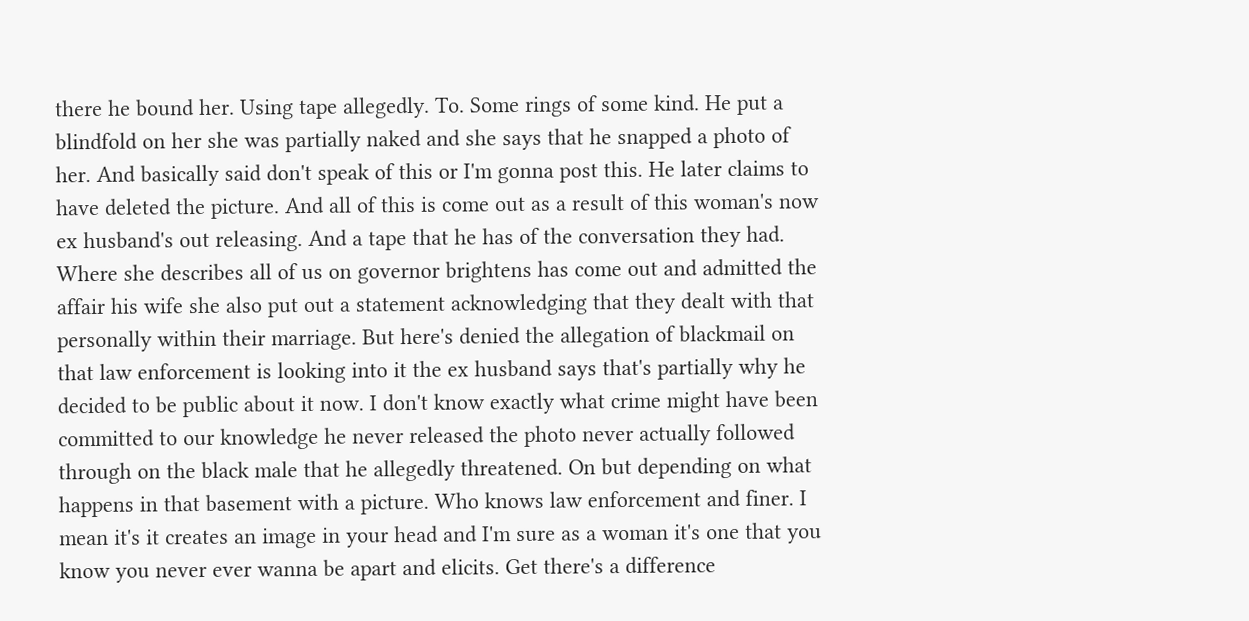there he bound her. Using tape allegedly. To. Some rings of some kind. He put a blindfold on her she was partially naked and she says that he snapped a photo of her. And basically said don't speak of this or I'm gonna post this. He later claims to have deleted the picture. And all of this is come out as a result of this woman's now ex husband's out releasing. And a tape that he has of the conversation they had. Where she describes all of us on governor brightens has come out and admitted the affair his wife she also put out a statement acknowledging that they dealt with that personally within their marriage. But here's denied the allegation of blackmail on that law enforcement is looking into it the ex husband says that's partially why he decided to be public about it now. I don't know exactly what crime might have been committed to our knowledge he never released the photo never actually followed through on the black male that he allegedly threatened. On but depending on what happens in that basement with a picture. Who knows law enforcement and finer. I mean it's it creates an image in your head and I'm sure as a woman it's one that you know you never ever wanna be apart and elicits. Get there's a difference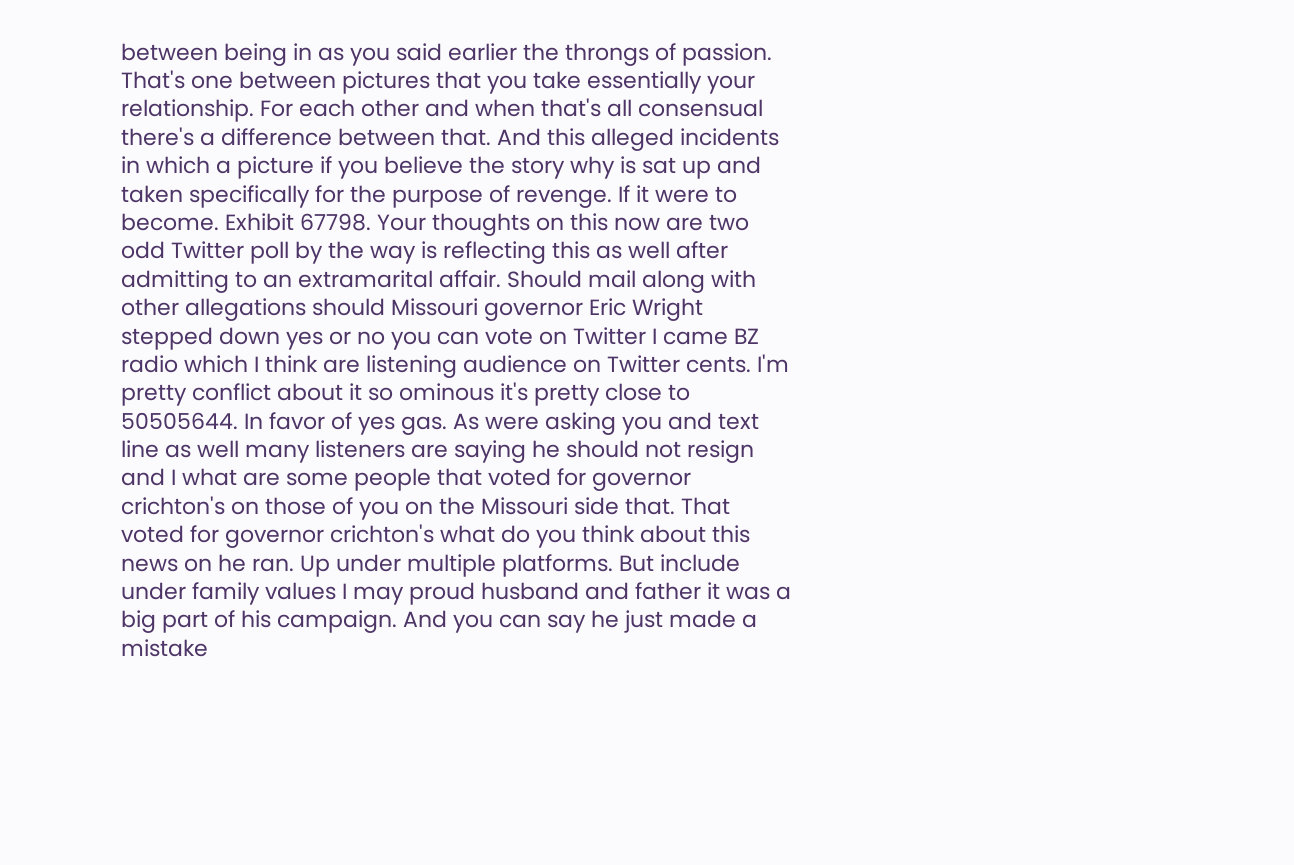between being in as you said earlier the throngs of passion. That's one between pictures that you take essentially your relationship. For each other and when that's all consensual there's a difference between that. And this alleged incidents in which a picture if you believe the story why is sat up and taken specifically for the purpose of revenge. If it were to become. Exhibit 67798. Your thoughts on this now are two odd Twitter poll by the way is reflecting this as well after admitting to an extramarital affair. Should mail along with other allegations should Missouri governor Eric Wright stepped down yes or no you can vote on Twitter I came BZ radio which I think are listening audience on Twitter cents. I'm pretty conflict about it so ominous it's pretty close to 50505644. In favor of yes gas. As were asking you and text line as well many listeners are saying he should not resign and I what are some people that voted for governor crichton's on those of you on the Missouri side that. That voted for governor crichton's what do you think about this news on he ran. Up under multiple platforms. But include under family values I may proud husband and father it was a big part of his campaign. And you can say he just made a mistake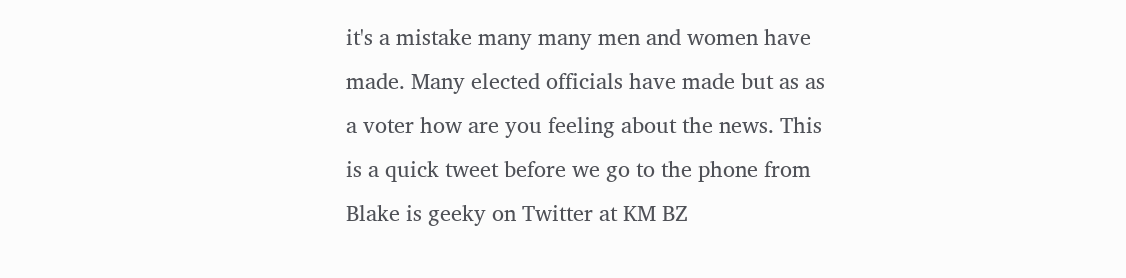it's a mistake many many men and women have made. Many elected officials have made but as as a voter how are you feeling about the news. This is a quick tweet before we go to the phone from Blake is geeky on Twitter at KM BZ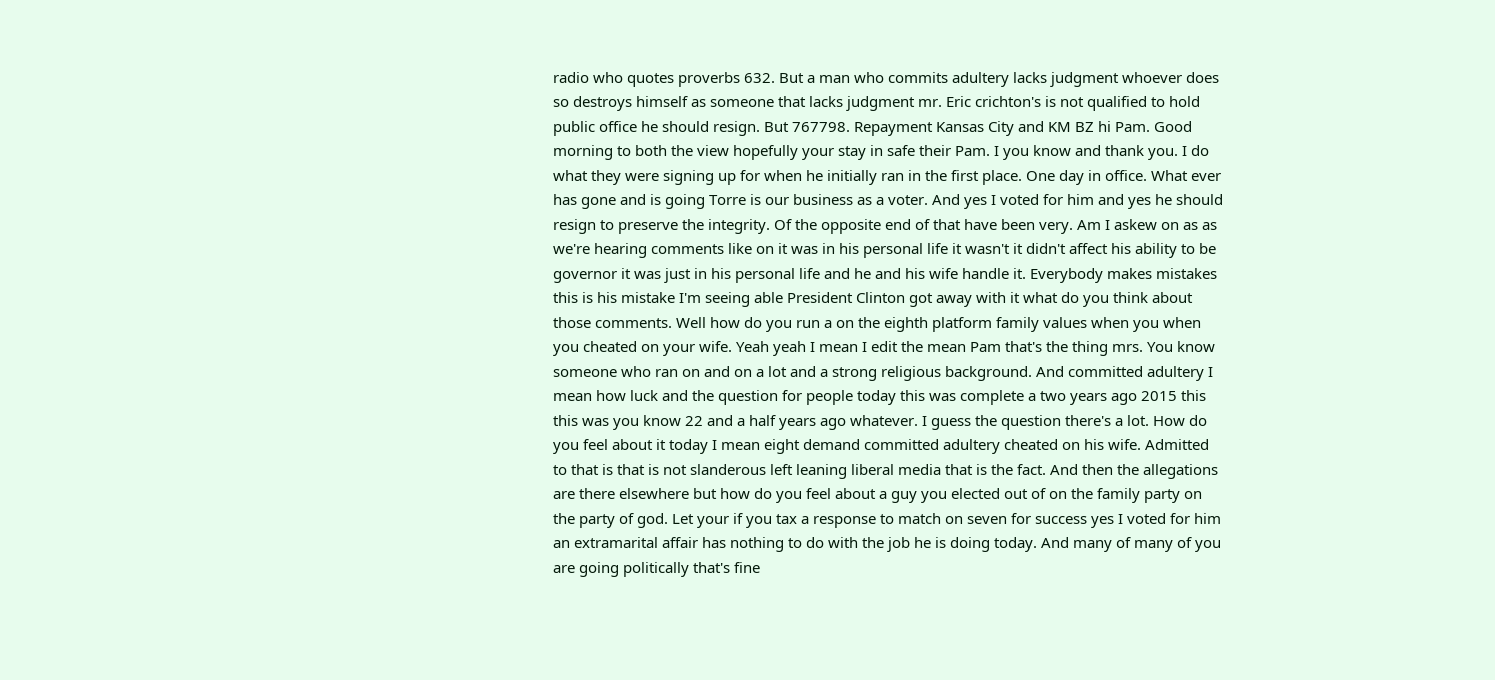radio who quotes proverbs 632. But a man who commits adultery lacks judgment whoever does so destroys himself as someone that lacks judgment mr. Eric crichton's is not qualified to hold public office he should resign. But 767798. Repayment Kansas City and KM BZ hi Pam. Good morning to both the view hopefully your stay in safe their Pam. I you know and thank you. I do what they were signing up for when he initially ran in the first place. One day in office. What ever has gone and is going Torre is our business as a voter. And yes I voted for him and yes he should resign to preserve the integrity. Of the opposite end of that have been very. Am I askew on as as we're hearing comments like on it was in his personal life it wasn't it didn't affect his ability to be governor it was just in his personal life and he and his wife handle it. Everybody makes mistakes this is his mistake I'm seeing able President Clinton got away with it what do you think about those comments. Well how do you run a on the eighth platform family values when you when you cheated on your wife. Yeah yeah I mean I edit the mean Pam that's the thing mrs. You know someone who ran on and on a lot and a strong religious background. And committed adultery I mean how luck and the question for people today this was complete a two years ago 2015 this this was you know 22 and a half years ago whatever. I guess the question there's a lot. How do you feel about it today I mean eight demand committed adultery cheated on his wife. Admitted to that is that is not slanderous left leaning liberal media that is the fact. And then the allegations are there elsewhere but how do you feel about a guy you elected out of on the family party on the party of god. Let your if you tax a response to match on seven for success yes I voted for him an extramarital affair has nothing to do with the job he is doing today. And many of many of you are going politically that's fine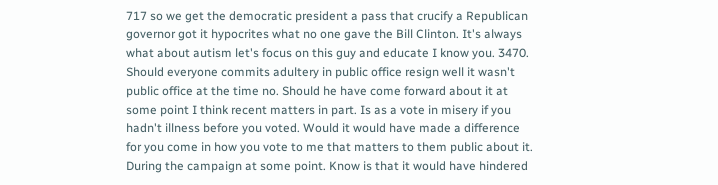717 so we get the democratic president a pass that crucify a Republican governor got it hypocrites what no one gave the Bill Clinton. It's always what about autism let's focus on this guy and educate I know you. 3470. Should everyone commits adultery in public office resign well it wasn't public office at the time no. Should he have come forward about it at some point I think recent matters in part. Is as a vote in misery if you hadn't illness before you voted. Would it would have made a difference for you come in how you vote to me that matters to them public about it. During the campaign at some point. Know is that it would have hindered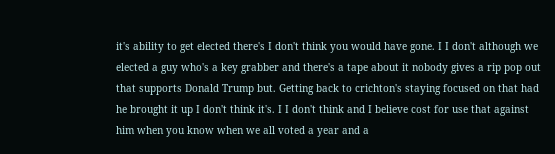it's ability to get elected there's I don't think you would have gone. I I don't although we elected a guy who's a key grabber and there's a tape about it nobody gives a rip pop out that supports Donald Trump but. Getting back to crichton's staying focused on that had he brought it up I don't think it's. I I don't think and I believe cost for use that against him when you know when we all voted a year and a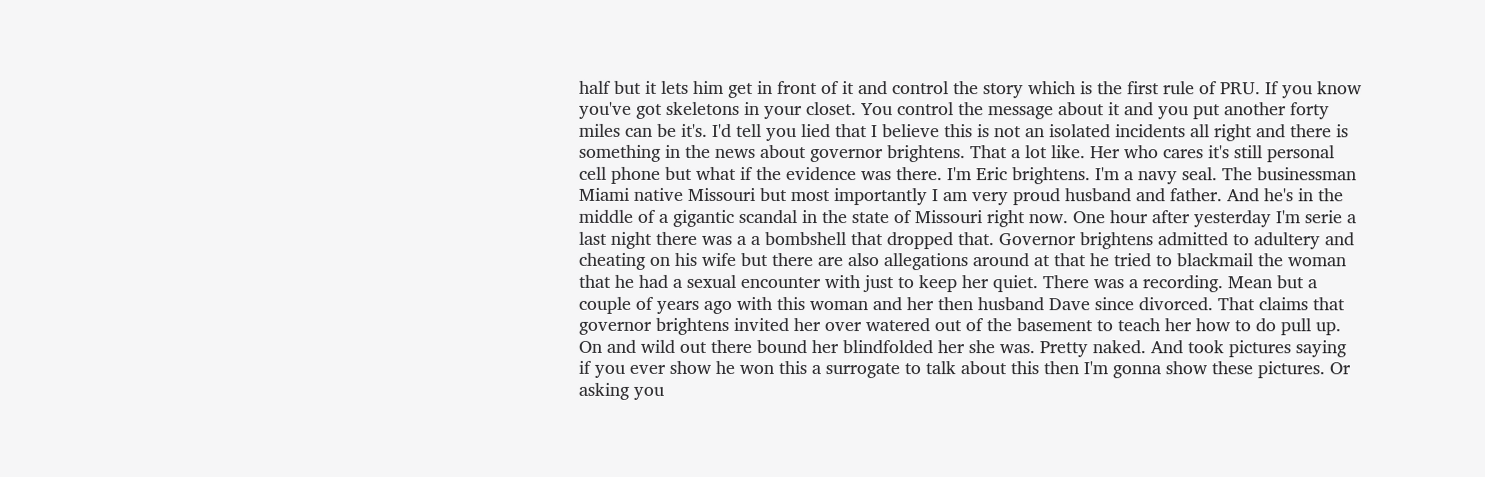half but it lets him get in front of it and control the story which is the first rule of PRU. If you know you've got skeletons in your closet. You control the message about it and you put another forty miles can be it's. I'd tell you lied that I believe this is not an isolated incidents all right and there is something in the news about governor brightens. That a lot like. Her who cares it's still personal cell phone but what if the evidence was there. I'm Eric brightens. I'm a navy seal. The businessman Miami native Missouri but most importantly I am very proud husband and father. And he's in the middle of a gigantic scandal in the state of Missouri right now. One hour after yesterday I'm serie a last night there was a a bombshell that dropped that. Governor brightens admitted to adultery and cheating on his wife but there are also allegations around at that he tried to blackmail the woman that he had a sexual encounter with just to keep her quiet. There was a recording. Mean but a couple of years ago with this woman and her then husband Dave since divorced. That claims that governor brightens invited her over watered out of the basement to teach her how to do pull up. On and wild out there bound her blindfolded her she was. Pretty naked. And took pictures saying if you ever show he won this a surrogate to talk about this then I'm gonna show these pictures. Or asking you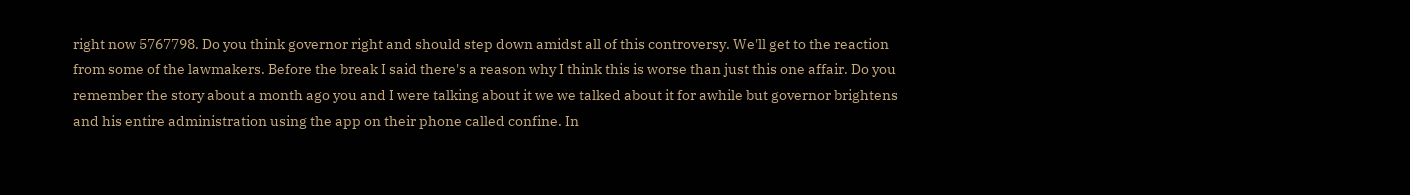right now 5767798. Do you think governor right and should step down amidst all of this controversy. We'll get to the reaction from some of the lawmakers. Before the break I said there's a reason why I think this is worse than just this one affair. Do you remember the story about a month ago you and I were talking about it we we talked about it for awhile but governor brightens and his entire administration using the app on their phone called confine. In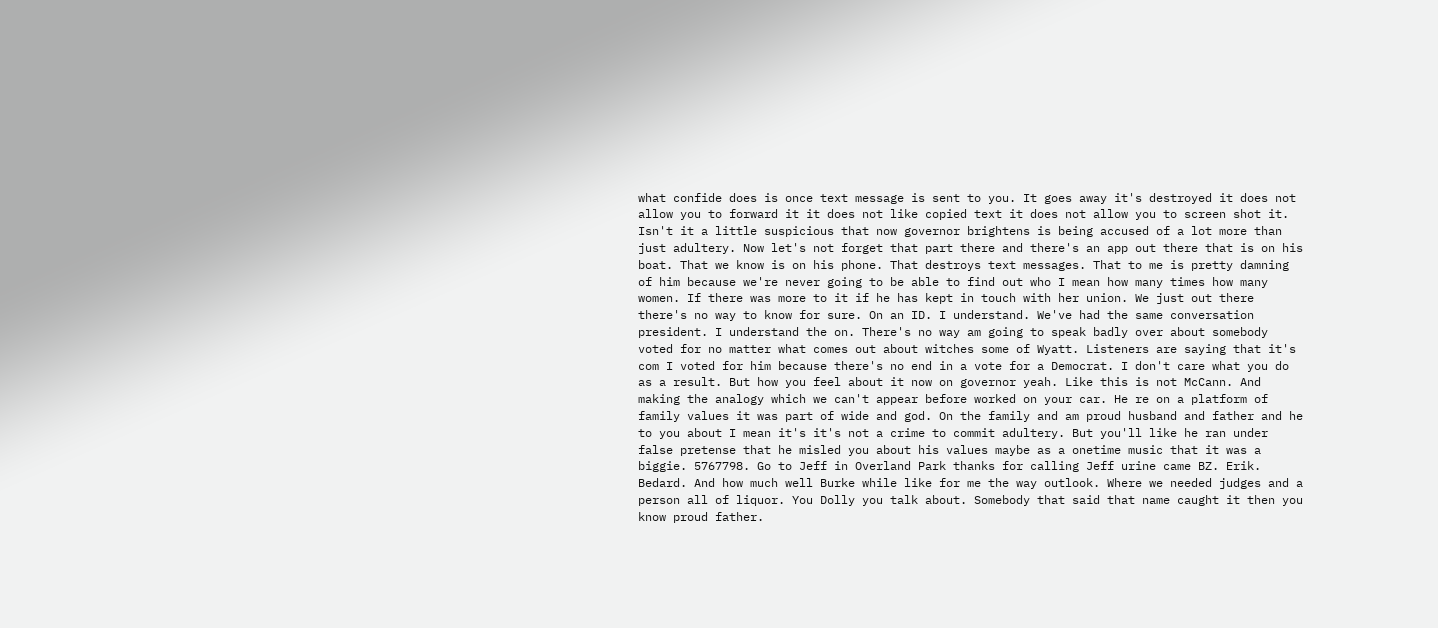what confide does is once text message is sent to you. It goes away it's destroyed it does not allow you to forward it it does not like copied text it does not allow you to screen shot it. Isn't it a little suspicious that now governor brightens is being accused of a lot more than just adultery. Now let's not forget that part there and there's an app out there that is on his boat. That we know is on his phone. That destroys text messages. That to me is pretty damning of him because we're never going to be able to find out who I mean how many times how many women. If there was more to it if he has kept in touch with her union. We just out there there's no way to know for sure. On an ID. I understand. We've had the same conversation president. I understand the on. There's no way am going to speak badly over about somebody voted for no matter what comes out about witches some of Wyatt. Listeners are saying that it's com I voted for him because there's no end in a vote for a Democrat. I don't care what you do as a result. But how you feel about it now on governor yeah. Like this is not McCann. And making the analogy which we can't appear before worked on your car. He re on a platform of family values it was part of wide and god. On the family and am proud husband and father and he to you about I mean it's it's not a crime to commit adultery. But you'll like he ran under false pretense that he misled you about his values maybe as a onetime music that it was a biggie. 5767798. Go to Jeff in Overland Park thanks for calling Jeff urine came BZ. Erik. Bedard. And how much well Burke while like for me the way outlook. Where we needed judges and a person all of liquor. You Dolly you talk about. Somebody that said that name caught it then you know proud father.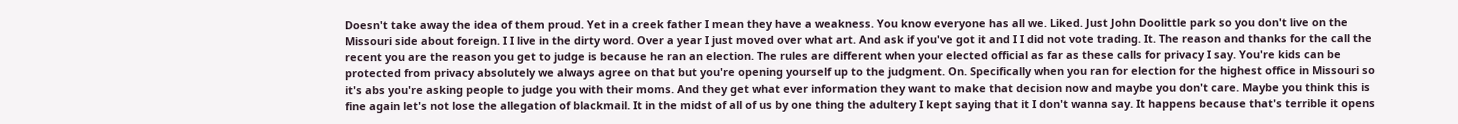Doesn't take away the idea of them proud. Yet in a creek father I mean they have a weakness. You know everyone has all we. Liked. Just John Doolittle park so you don't live on the Missouri side about foreign. I I live in the dirty word. Over a year I just moved over what art. And ask if you've got it and I I did not vote trading. It. The reason and thanks for the call the recent you are the reason you get to judge is because he ran an election. The rules are different when your elected official as far as these calls for privacy I say. You're kids can be protected from privacy absolutely we always agree on that but you're opening yourself up to the judgment. On. Specifically when you ran for election for the highest office in Missouri so it's abs you're asking people to judge you with their moms. And they get what ever information they want to make that decision now and maybe you don't care. Maybe you think this is fine again let's not lose the allegation of blackmail. It in the midst of all of us by one thing the adultery I kept saying that it I don't wanna say. It happens because that's terrible it opens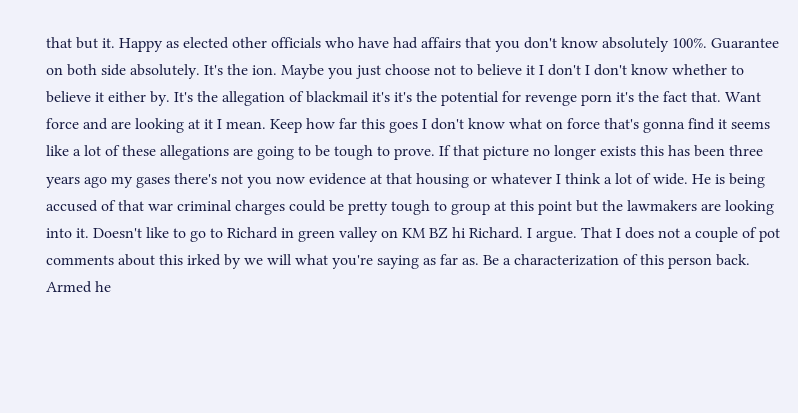that but it. Happy as elected other officials who have had affairs that you don't know absolutely 100%. Guarantee on both side absolutely. It's the ion. Maybe you just choose not to believe it I don't I don't know whether to believe it either by. It's the allegation of blackmail it's it's the potential for revenge porn it's the fact that. Want force and are looking at it I mean. Keep how far this goes I don't know what on force that's gonna find it seems like a lot of these allegations are going to be tough to prove. If that picture no longer exists this has been three years ago my gases there's not you now evidence at that housing or whatever I think a lot of wide. He is being accused of that war criminal charges could be pretty tough to group at this point but the lawmakers are looking into it. Doesn't like to go to Richard in green valley on KM BZ hi Richard. I argue. That I does not a couple of pot comments about this irked by we will what you're saying as far as. Be a characterization of this person back. Armed he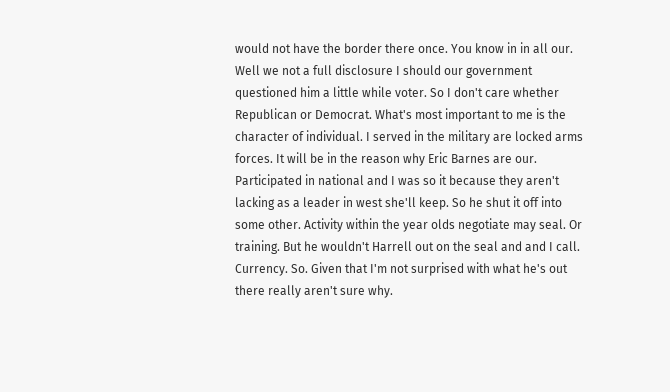would not have the border there once. You know in in all our. Well we not a full disclosure I should our government questioned him a little while voter. So I don't care whether Republican or Democrat. What's most important to me is the character of individual. I served in the military are locked arms forces. It will be in the reason why Eric Barnes are our. Participated in national and I was so it because they aren't lacking as a leader in west she'll keep. So he shut it off into some other. Activity within the year olds negotiate may seal. Or training. But he wouldn't Harrell out on the seal and and I call. Currency. So. Given that I'm not surprised with what he's out there really aren't sure why.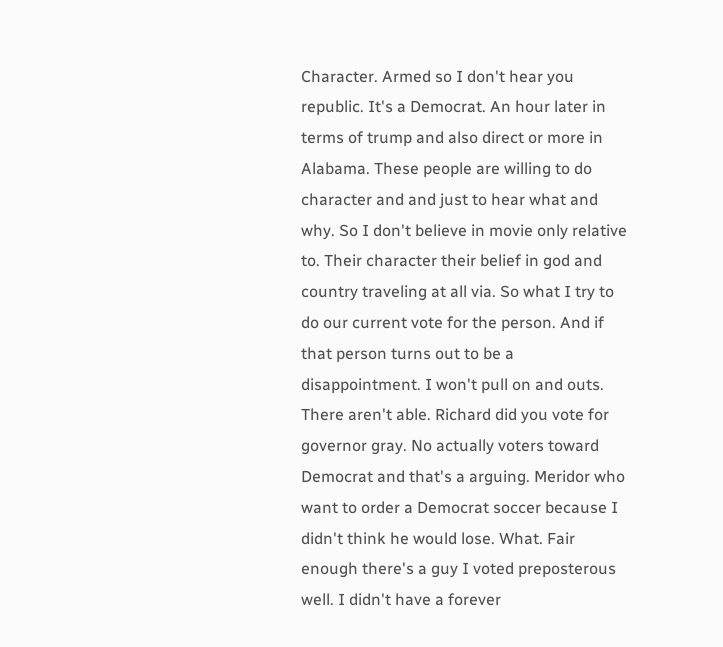Character. Armed so I don't hear you republic. It's a Democrat. An hour later in terms of trump and also direct or more in Alabama. These people are willing to do character and and just to hear what and why. So I don't believe in movie only relative to. Their character their belief in god and country traveling at all via. So what I try to do our current vote for the person. And if that person turns out to be a disappointment. I won't pull on and outs. There aren't able. Richard did you vote for governor gray. No actually voters toward Democrat and that's a arguing. Meridor who want to order a Democrat soccer because I didn't think he would lose. What. Fair enough there's a guy I voted preposterous well. I didn't have a forever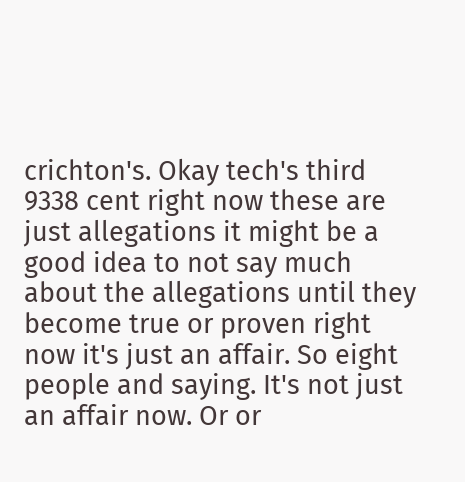crichton's. Okay tech's third 9338 cent right now these are just allegations it might be a good idea to not say much about the allegations until they become true or proven right now it's just an affair. So eight people and saying. It's not just an affair now. Or or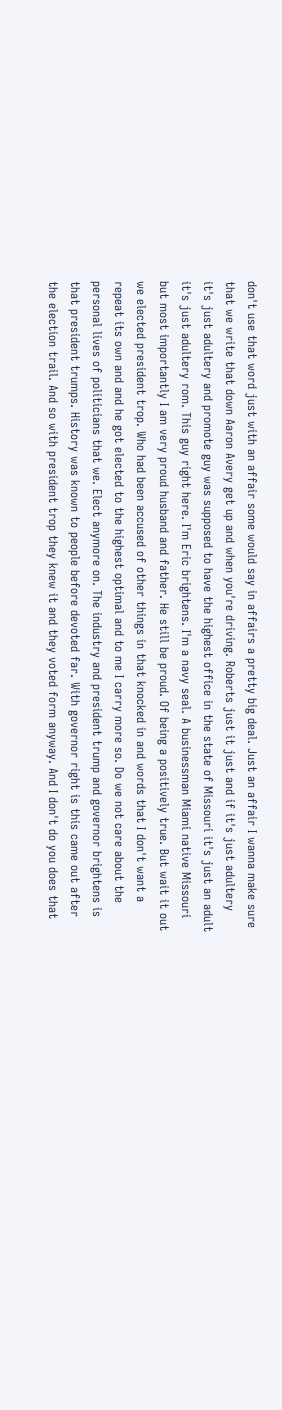don't use that word just with an affair some would say in affairs a pretty big deal. Just an affair I wanna make sure that we write that down Aaron Avery get up and when you're driving. Roberts just it just and if it's just adultery it's just adultery and promote guy was supposed to have the highest office in the state of Missouri it's just an adult it's just adultery rom. This guy right here. I'm Eric brightens. I'm a navy seal. A businessman Miami native Missouri but most importantly I am very proud husband and father. He still be proud. Of being a positively true. But wait it out we elected president trop. Who had been accused of other things in that knocked in and words that I don't want a repeat its own and and he got elected to the highest optimal and to me I carry more so. Do we not care about the personal lives of politicians that we. Elect anymore on. The industry and president trump and governor brightens is that president trumps. History was known to people before devoted far. With governor right is this came out after the election trail. And so with president trop they knew it and they voted form anyway. And I don't do you does that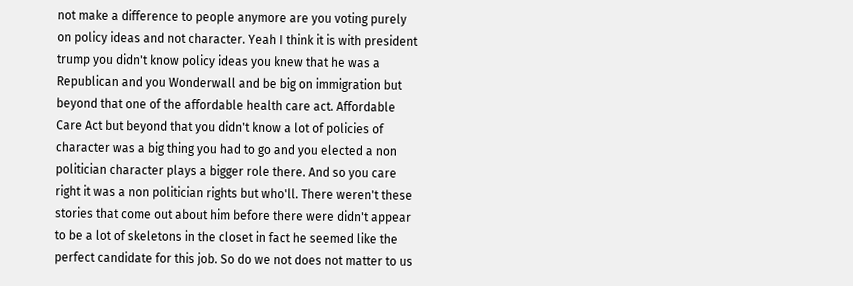not make a difference to people anymore are you voting purely on policy ideas and not character. Yeah I think it is with president trump you didn't know policy ideas you knew that he was a Republican and you Wonderwall and be big on immigration but beyond that one of the affordable health care act. Affordable Care Act but beyond that you didn't know a lot of policies of character was a big thing you had to go and you elected a non politician character plays a bigger role there. And so you care right it was a non politician rights but who'll. There weren't these stories that come out about him before there were didn't appear to be a lot of skeletons in the closet in fact he seemed like the perfect candidate for this job. So do we not does not matter to us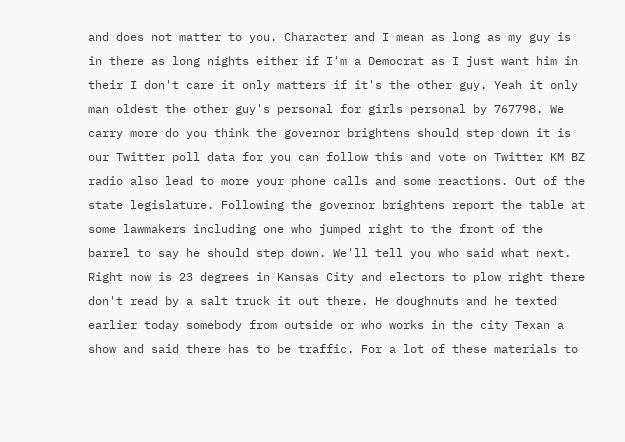and does not matter to you. Character and I mean as long as my guy is in there as long nights either if I'm a Democrat as I just want him in their I don't care it only matters if it's the other guy. Yeah it only man oldest the other guy's personal for girls personal by 767798. We carry more do you think the governor brightens should step down it is our Twitter poll data for you can follow this and vote on Twitter KM BZ radio also lead to more your phone calls and some reactions. Out of the state legislature. Following the governor brightens report the table at some lawmakers including one who jumped right to the front of the barrel to say he should step down. We'll tell you who said what next. Right now is 23 degrees in Kansas City and electors to plow right there don't read by a salt truck it out there. He doughnuts and he texted earlier today somebody from outside or who works in the city Texan a show and said there has to be traffic. For a lot of these materials to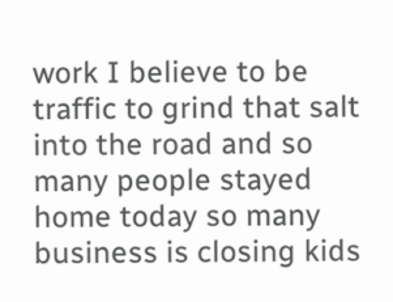work I believe to be traffic to grind that salt into the road and so many people stayed home today so many business is closing kids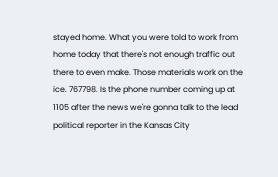stayed home. What you were told to work from home today that there's not enough traffic out there to even make. Those materials work on the ice. 767798. Is the phone number coming up at 1105 after the news we're gonna talk to the lead political reporter in the Kansas City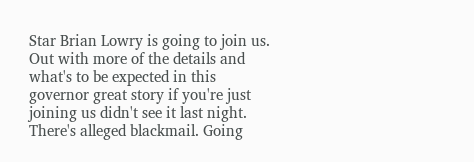Star Brian Lowry is going to join us. Out with more of the details and what's to be expected in this governor great story if you're just joining us didn't see it last night. There's alleged blackmail. Going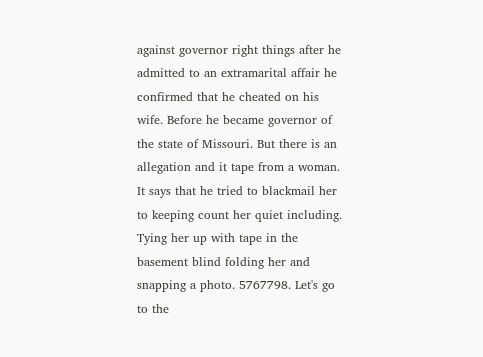against governor right things after he admitted to an extramarital affair he confirmed that he cheated on his wife. Before he became governor of the state of Missouri. But there is an allegation and it tape from a woman. It says that he tried to blackmail her to keeping count her quiet including. Tying her up with tape in the basement blind folding her and snapping a photo. 5767798. Let's go to the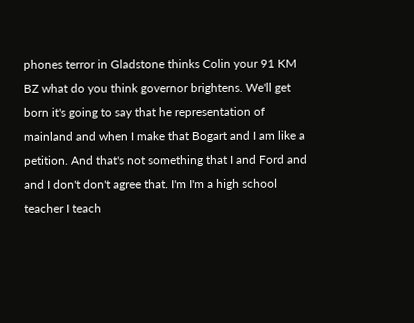phones terror in Gladstone thinks Colin your 91 KM BZ what do you think governor brightens. We'll get born it's going to say that he representation of mainland and when I make that Bogart and I am like a petition. And that's not something that I and Ford and and I don't don't agree that. I'm I'm a high school teacher I teach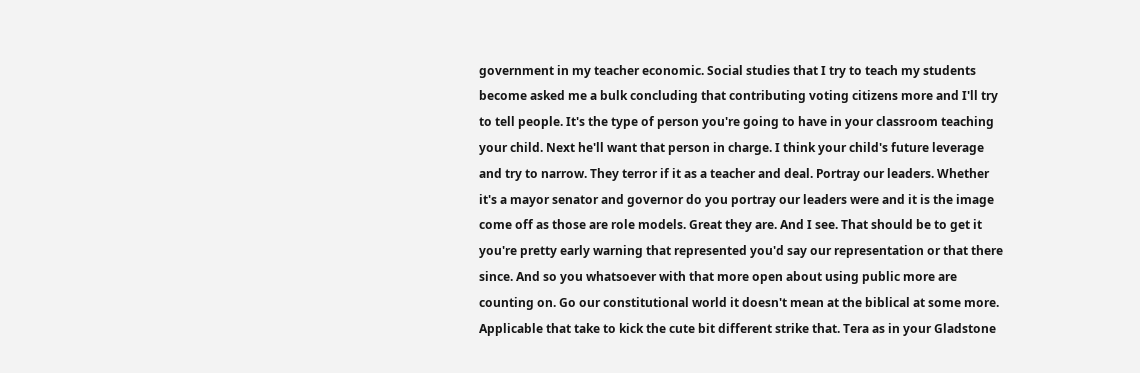government in my teacher economic. Social studies that I try to teach my students become asked me a bulk concluding that contributing voting citizens more and I'll try to tell people. It's the type of person you're going to have in your classroom teaching your child. Next he'll want that person in charge. I think your child's future leverage and try to narrow. They terror if it as a teacher and deal. Portray our leaders. Whether it's a mayor senator and governor do you portray our leaders were and it is the image come off as those are role models. Great they are. And I see. That should be to get it you're pretty early warning that represented you'd say our representation or that there since. And so you whatsoever with that more open about using public more are counting on. Go our constitutional world it doesn't mean at the biblical at some more. Applicable that take to kick the cute bit different strike that. Tera as in your Gladstone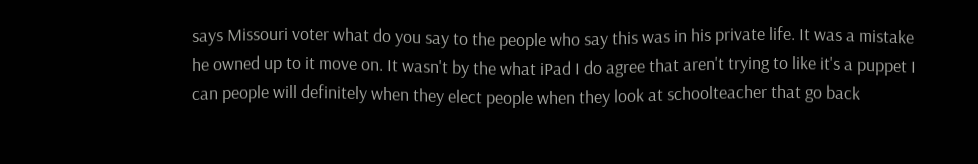says Missouri voter what do you say to the people who say this was in his private life. It was a mistake he owned up to it move on. It wasn't by the what iPad I do agree that aren't trying to like it's a puppet I can people will definitely when they elect people when they look at schoolteacher that go back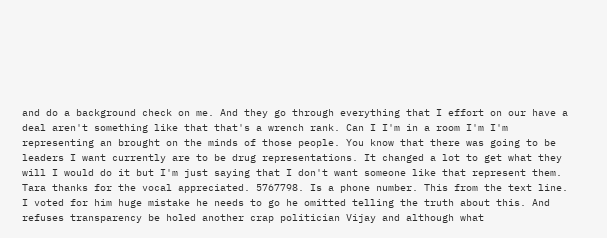and do a background check on me. And they go through everything that I effort on our have a deal aren't something like that that's a wrench rank. Can I I'm in a room I'm I'm representing an brought on the minds of those people. You know that there was going to be leaders I want currently are to be drug representations. It changed a lot to get what they will I would do it but I'm just saying that I don't want someone like that represent them. Tara thanks for the vocal appreciated. 5767798. Is a phone number. This from the text line. I voted for him huge mistake he needs to go he omitted telling the truth about this. And refuses transparency be holed another crap politician Vijay and although what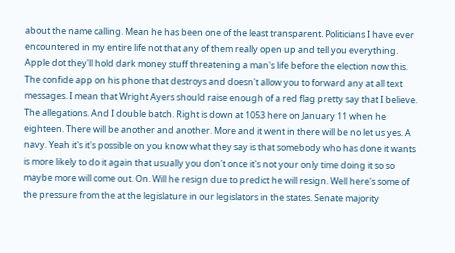about the name calling. Mean he has been one of the least transparent. Politicians I have ever encountered in my entire life not that any of them really open up and tell you everything. Apple dot they'll hold dark money stuff threatening a man's life before the election now this. The confide app on his phone that destroys and doesn't allow you to forward any at all text messages. I mean that Wright Ayers should raise enough of a red flag pretty say that I believe. The allegations. And I double batch. Right is down at 1053 here on January 11 when he eighteen. There will be another and another. More and it went in there will be no let us yes. A navy. Yeah it's it's possible on you know what they say is that somebody who has done it wants is more likely to do it again that usually you don't once it's not your only time doing it so so maybe more will come out. On. Will he resign due to predict he will resign. Well here's some of the pressure from the at the legislature in our legislators in the states. Senate majority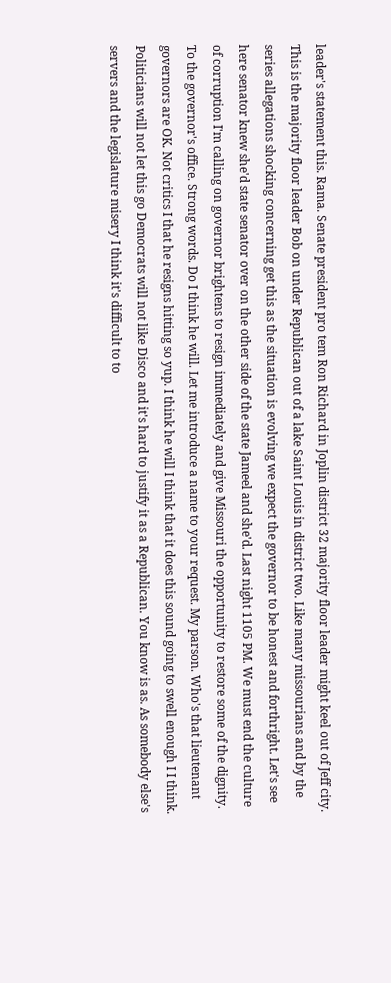leader's statement this. Rama. Senate president pro tem Ron Richard in Joplin district 32 majority floor leader might keel out of Jeff city. This is the majority floor leader Bob on under Republican out of a lake Saint Louis in district two. Like many missourians and by the series allegations shocking concerning get this as the situation is evolving we expect the governor to be honest and forthright. Let's see here senator knew she'd state senator over on the other side of the state Jameel and she'd. Last night 1105 PM. We must end the culture of corruption I'm calling on governor brightens to resign immediately and give Missouri the opportunity to restore some of the dignity. To the governor's office. Strong words. Do I think he will. Let me introduce a name to your request. My parson. Who's that lieutenant governors are OK. Not critics I that he resigns hitting so yup. I think he will I think that it does this sound going to swell enough I I think. Politicians will not let this go Democrats will not like Disco and it's hard to justify it as a Republican. You know is as. As somebody else's servers and the legislature misery I think it's difficult to to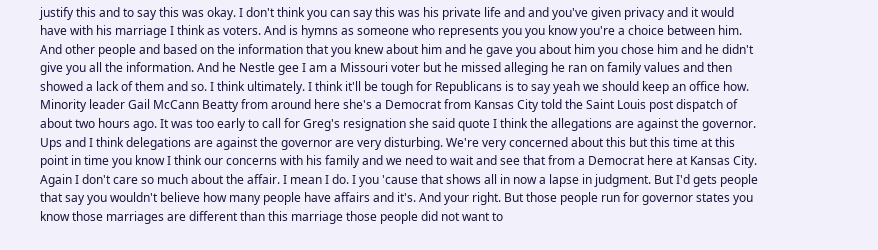justify this and to say this was okay. I don't think you can say this was his private life and and you've given privacy and it would have with his marriage I think as voters. And is hymns as someone who represents you you know you're a choice between him. And other people and based on the information that you knew about him and he gave you about him you chose him and he didn't give you all the information. And he Nestle gee I am a Missouri voter but he missed alleging he ran on family values and then showed a lack of them and so. I think ultimately. I think it'll be tough for Republicans is to say yeah we should keep an office how. Minority leader Gail McCann Beatty from around here she's a Democrat from Kansas City told the Saint Louis post dispatch of about two hours ago. It was too early to call for Greg's resignation she said quote I think the allegations are against the governor. Ups and I think delegations are against the governor are very disturbing. We're very concerned about this but this time at this point in time you know I think our concerns with his family and we need to wait and see that from a Democrat here at Kansas City. Again I don't care so much about the affair. I mean I do. I you 'cause that shows all in now a lapse in judgment. But I'd gets people that say you wouldn't believe how many people have affairs and it's. And your right. But those people run for governor states you know those marriages are different than this marriage those people did not want to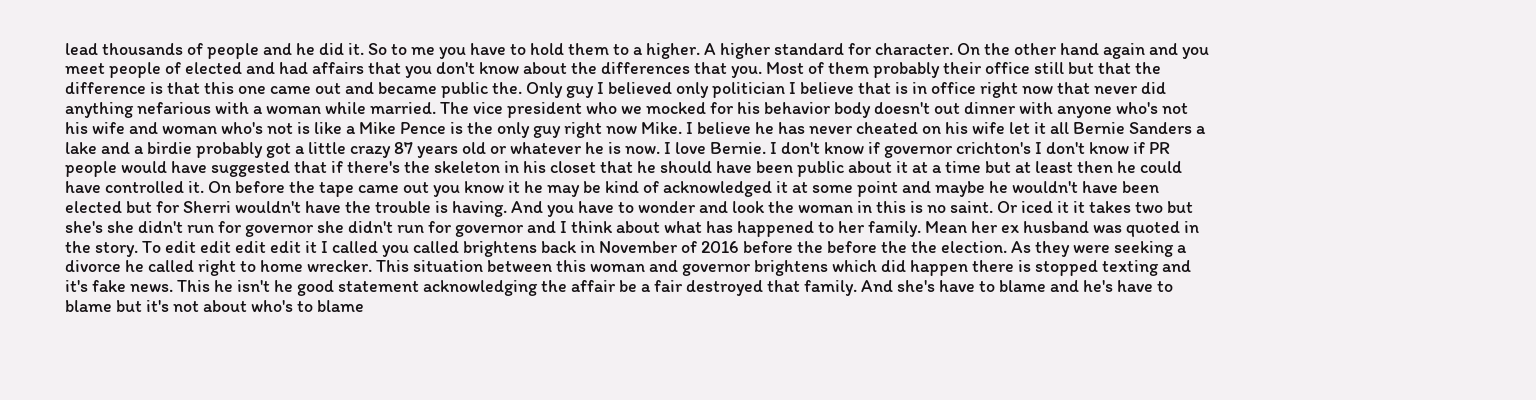lead thousands of people and he did it. So to me you have to hold them to a higher. A higher standard for character. On the other hand again and you meet people of elected and had affairs that you don't know about the differences that you. Most of them probably their office still but that the difference is that this one came out and became public the. Only guy I believed only politician I believe that is in office right now that never did anything nefarious with a woman while married. The vice president who we mocked for his behavior body doesn't out dinner with anyone who's not his wife and woman who's not is like a Mike Pence is the only guy right now Mike. I believe he has never cheated on his wife let it all Bernie Sanders a lake and a birdie probably got a little crazy 87 years old or whatever he is now. I love Bernie. I don't know if governor crichton's I don't know if PR people would have suggested that if there's the skeleton in his closet that he should have been public about it at a time but at least then he could have controlled it. On before the tape came out you know it he may be kind of acknowledged it at some point and maybe he wouldn't have been elected but for Sherri wouldn't have the trouble is having. And you have to wonder and look the woman in this is no saint. Or iced it it takes two but she's she didn't run for governor she didn't run for governor and I think about what has happened to her family. Mean her ex husband was quoted in the story. To edit edit edit edit it I called you called brightens back in November of 2016 before the before the the election. As they were seeking a divorce he called right to home wrecker. This situation between this woman and governor brightens which did happen there is stopped texting and it's fake news. This he isn't he good statement acknowledging the affair be a fair destroyed that family. And she's have to blame and he's have to blame but it's not about who's to blame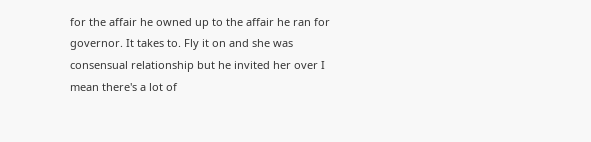for the affair he owned up to the affair he ran for governor. It takes to. Fly it on and she was consensual relationship but he invited her over I mean there's a lot of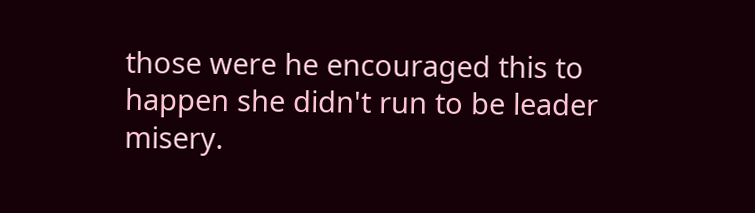those were he encouraged this to happen she didn't run to be leader misery.